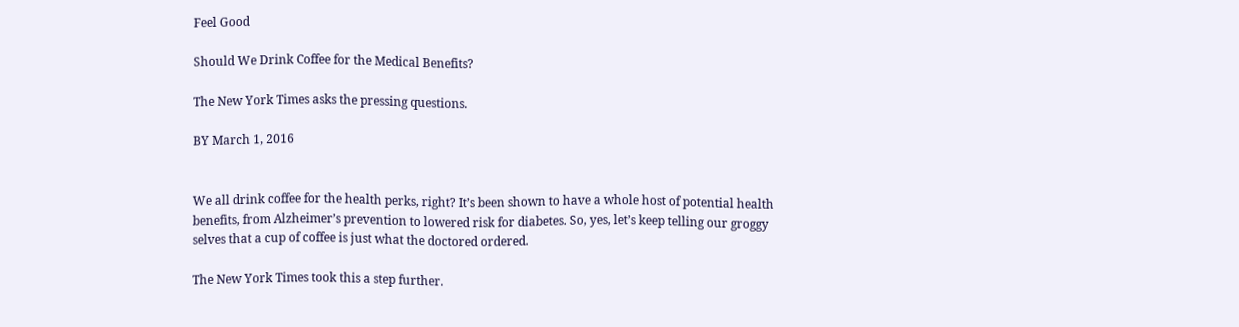Feel Good

Should We Drink Coffee for the Medical Benefits?

The New York Times asks the pressing questions.

BY March 1, 2016


We all drink coffee for the health perks, right? It’s been shown to have a whole host of potential health benefits, from Alzheimer’s prevention to lowered risk for diabetes. So, yes, let’s keep telling our groggy selves that a cup of coffee is just what the doctored ordered.

The New York Times took this a step further.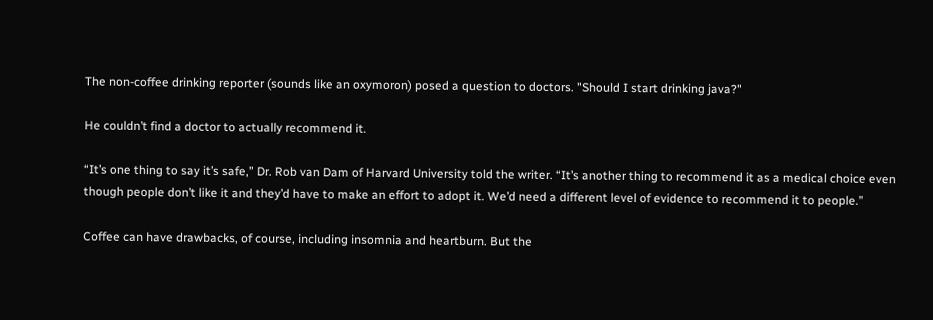The non-coffee drinking reporter (sounds like an oxymoron) posed a question to doctors. "Should I start drinking java?"

He couldn’t find a doctor to actually recommend it.

“It’s one thing to say it’s safe,” Dr. Rob van Dam of Harvard University told the writer. “It’s another thing to recommend it as a medical choice even though people don’t like it and they’d have to make an effort to adopt it. We’d need a different level of evidence to recommend it to people.”

Coffee can have drawbacks, of course, including insomnia and heartburn. But the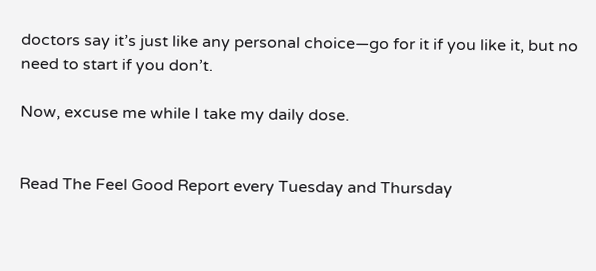doctors say it’s just like any personal choice—go for it if you like it, but no need to start if you don’t.

Now, excuse me while I take my daily dose.


Read The Feel Good Report every Tuesday and Thursday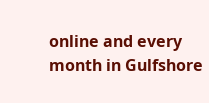online and every month in Gulfshore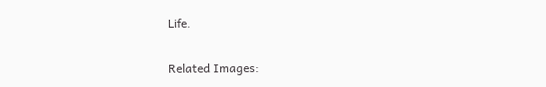Life.


Related Images: